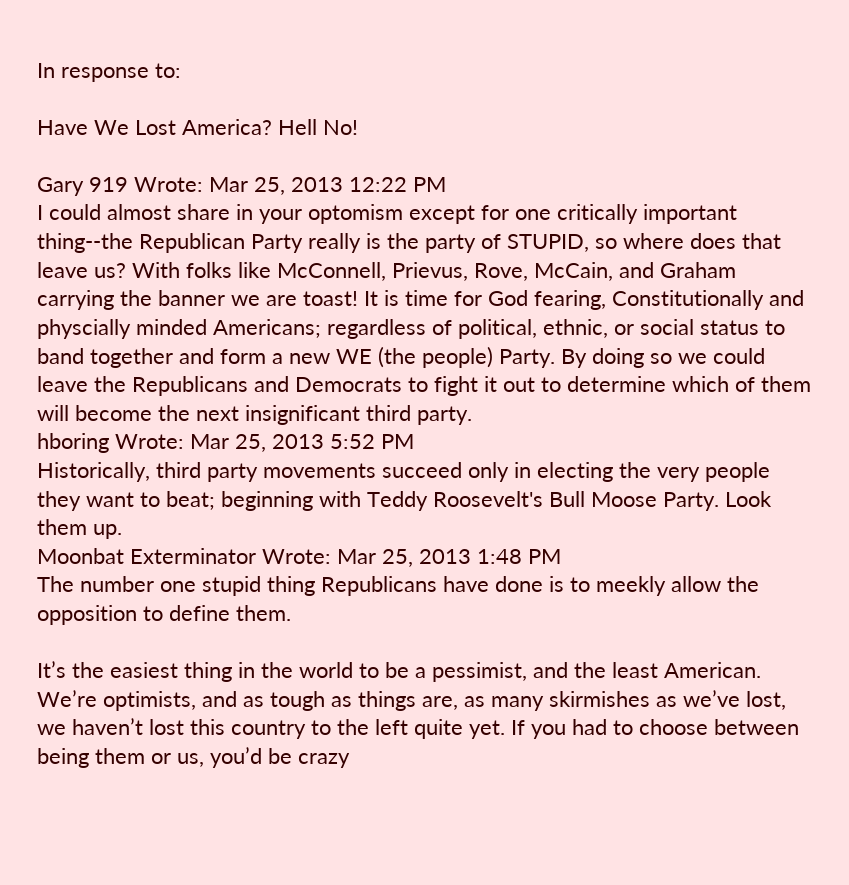In response to:

Have We Lost America? Hell No!

Gary 919 Wrote: Mar 25, 2013 12:22 PM
I could almost share in your optomism except for one critically important thing--the Republican Party really is the party of STUPID, so where does that leave us? With folks like McConnell, Prievus, Rove, McCain, and Graham carrying the banner we are toast! It is time for God fearing, Constitutionally and physcially minded Americans; regardless of political, ethnic, or social status to band together and form a new WE (the people) Party. By doing so we could leave the Republicans and Democrats to fight it out to determine which of them will become the next insignificant third party.
hboring Wrote: Mar 25, 2013 5:52 PM
Historically, third party movements succeed only in electing the very people they want to beat; beginning with Teddy Roosevelt's Bull Moose Party. Look them up.
Moonbat Exterminator Wrote: Mar 25, 2013 1:48 PM
The number one stupid thing Republicans have done is to meekly allow the opposition to define them.

It’s the easiest thing in the world to be a pessimist, and the least American. We’re optimists, and as tough as things are, as many skirmishes as we’ve lost, we haven’t lost this country to the left quite yet. If you had to choose between being them or us, you’d be crazy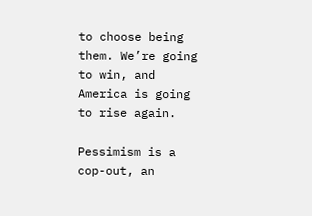to choose being them. We’re going to win, and America is going to rise again.

Pessimism is a cop-out, an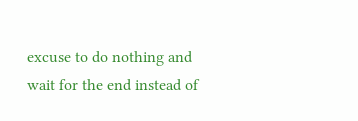excuse to do nothing and wait for the end instead of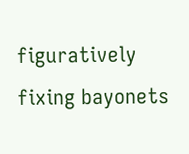figuratively fixing bayonets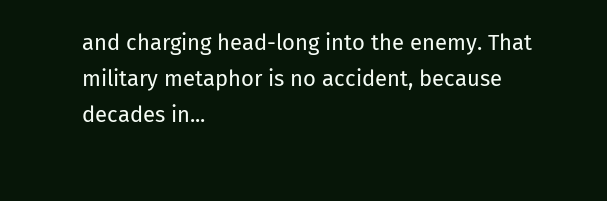and charging head-long into the enemy. That military metaphor is no accident, because decades in...